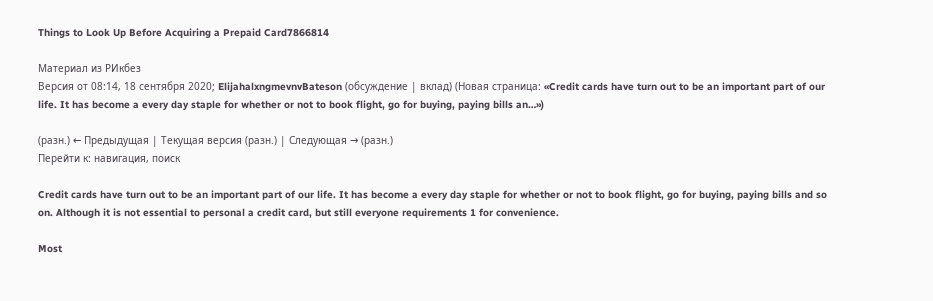Things to Look Up Before Acquiring a Prepaid Card7866814

Материал из РИкбез
Версия от 08:14, 18 сентября 2020; ElijahalxngmevnvBateson (обсуждение | вклад) (Новая страница: «Credit cards have turn out to be an important part of our life. It has become a every day staple for whether or not to book flight, go for buying, paying bills an…»)

(разн.) ← Предыдущая | Текущая версия (разн.) | Следующая → (разн.)
Перейти к: навигация, поиск

Credit cards have turn out to be an important part of our life. It has become a every day staple for whether or not to book flight, go for buying, paying bills and so on. Although it is not essential to personal a credit card, but still everyone requirements 1 for convenience.

Most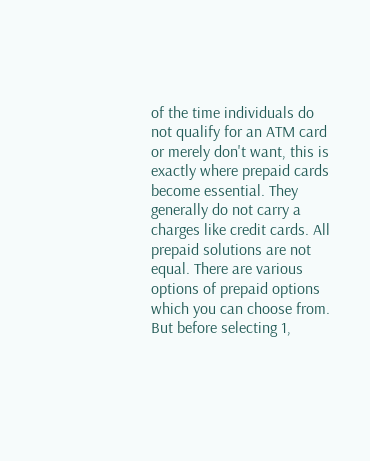of the time individuals do not qualify for an ATM card or merely don't want, this is exactly where prepaid cards become essential. They generally do not carry a charges like credit cards. All prepaid solutions are not equal. There are various options of prepaid options which you can choose from. But before selecting 1,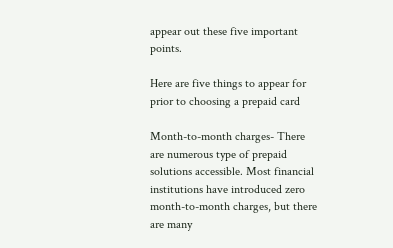appear out these five important points.

Here are five things to appear for prior to choosing a prepaid card

Month-to-month charges- There are numerous type of prepaid solutions accessible. Most financial institutions have introduced zero month-to-month charges, but there are many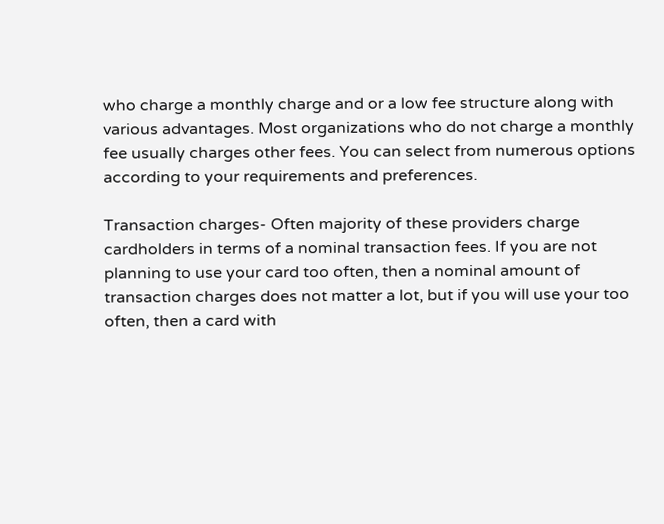who charge a monthly charge and or a low fee structure along with various advantages. Most organizations who do not charge a monthly fee usually charges other fees. You can select from numerous options according to your requirements and preferences.

Transaction charges- Often majority of these providers charge cardholders in terms of a nominal transaction fees. If you are not planning to use your card too often, then a nominal amount of transaction charges does not matter a lot, but if you will use your too often, then a card with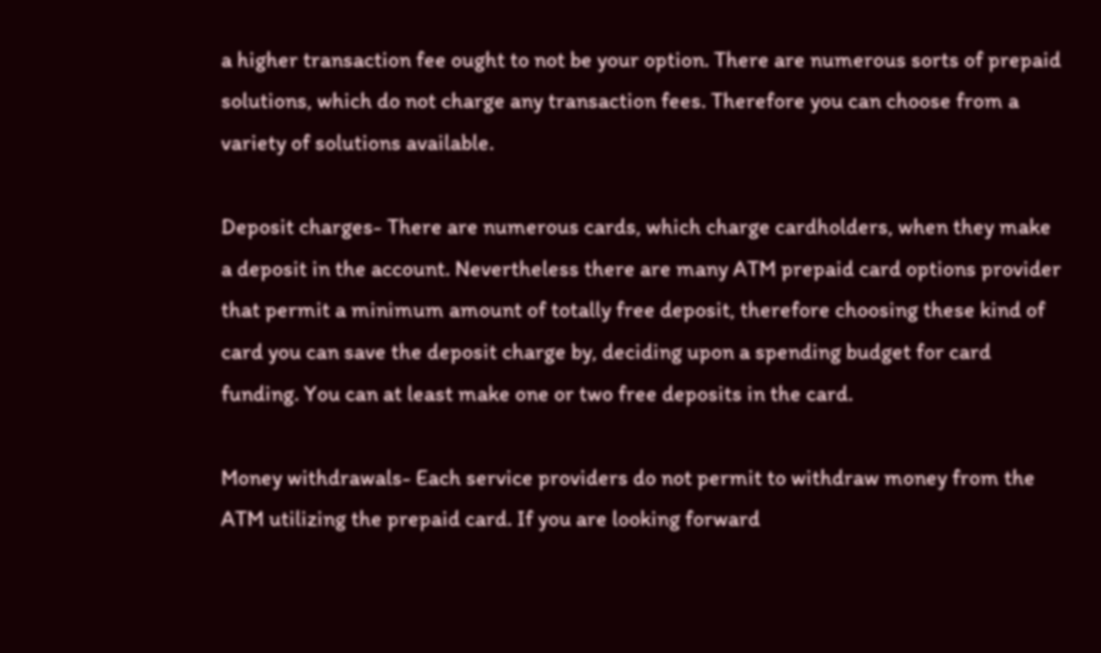a higher transaction fee ought to not be your option. There are numerous sorts of prepaid solutions, which do not charge any transaction fees. Therefore you can choose from a variety of solutions available.

Deposit charges- There are numerous cards, which charge cardholders, when they make a deposit in the account. Nevertheless there are many ATM prepaid card options provider that permit a minimum amount of totally free deposit, therefore choosing these kind of card you can save the deposit charge by, deciding upon a spending budget for card funding. You can at least make one or two free deposits in the card.

Money withdrawals- Each service providers do not permit to withdraw money from the ATM utilizing the prepaid card. If you are looking forward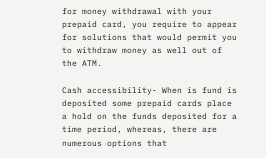for money withdrawal with your prepaid card, you require to appear for solutions that would permit you to withdraw money as well out of the ATM.

Cash accessibility- When is fund is deposited some prepaid cards place a hold on the funds deposited for a time period, whereas, there are numerous options that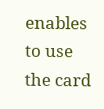enables to use the card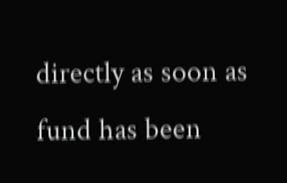directly as soon as fund has been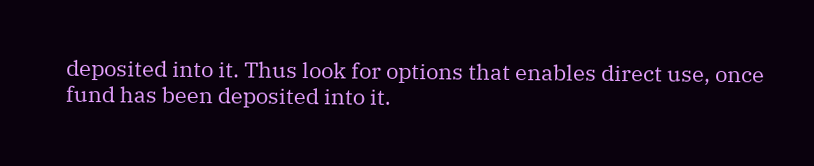deposited into it. Thus look for options that enables direct use, once fund has been deposited into it.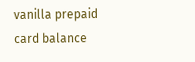vanilla prepaid card balance